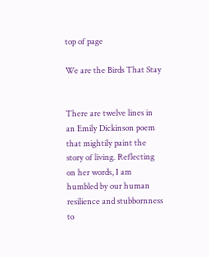top of page

We are the Birds That Stay


There are twelve lines in an Emily Dickinson poem that mightily paint the story of living. Reflecting on her words, I am humbled by our human resilience and stubbornness to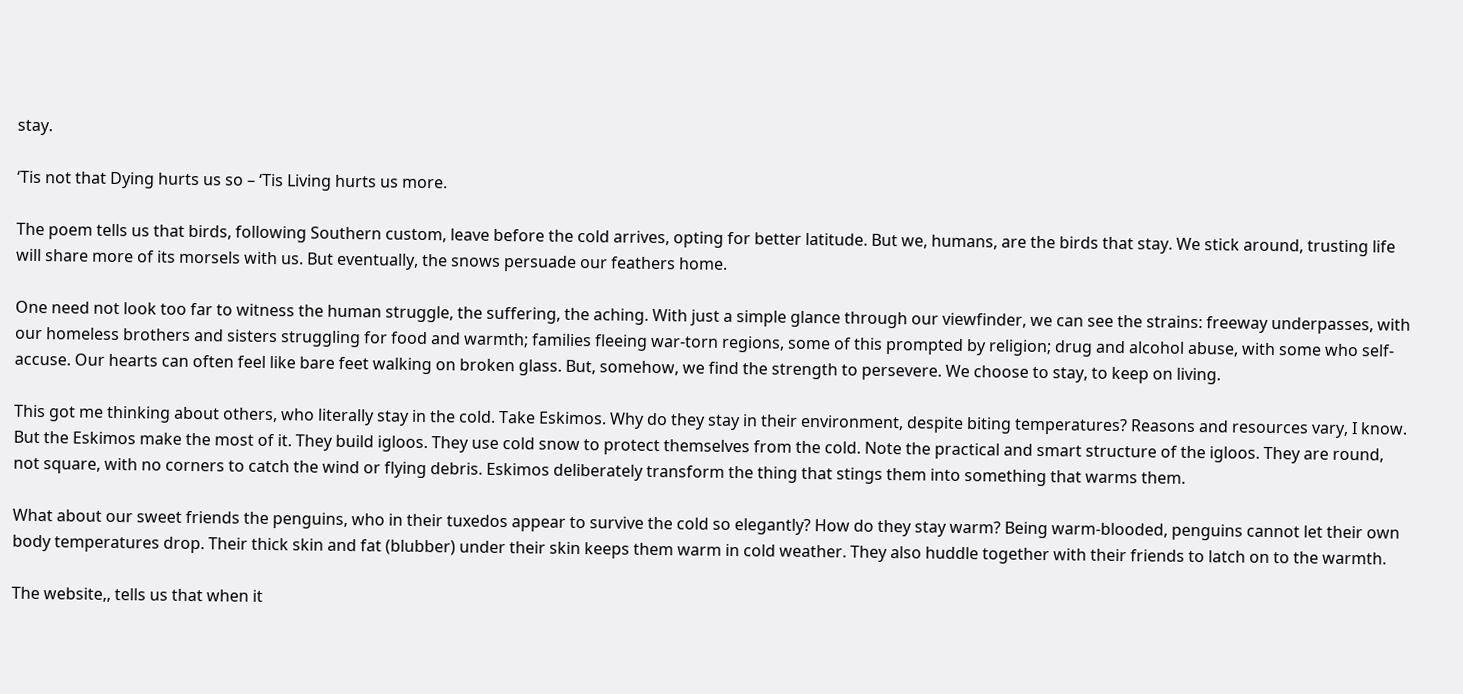stay.

‘Tis not that Dying hurts us so – ‘Tis Living hurts us more.

The poem tells us that birds, following Southern custom, leave before the cold arrives, opting for better latitude. But we, humans, are the birds that stay. We stick around, trusting life will share more of its morsels with us. But eventually, the snows persuade our feathers home.

One need not look too far to witness the human struggle, the suffering, the aching. With just a simple glance through our viewfinder, we can see the strains: freeway underpasses, with our homeless brothers and sisters struggling for food and warmth; families fleeing war-torn regions, some of this prompted by religion; drug and alcohol abuse, with some who self-accuse. Our hearts can often feel like bare feet walking on broken glass. But, somehow, we find the strength to persevere. We choose to stay, to keep on living.

This got me thinking about others, who literally stay in the cold. Take Eskimos. Why do they stay in their environment, despite biting temperatures? Reasons and resources vary, I know. But the Eskimos make the most of it. They build igloos. They use cold snow to protect themselves from the cold. Note the practical and smart structure of the igloos. They are round, not square, with no corners to catch the wind or flying debris. Eskimos deliberately transform the thing that stings them into something that warms them.

What about our sweet friends the penguins, who in their tuxedos appear to survive the cold so elegantly? How do they stay warm? Being warm-blooded, penguins cannot let their own body temperatures drop. Their thick skin and fat (blubber) under their skin keeps them warm in cold weather. They also huddle together with their friends to latch on to the warmth.

The website,, tells us that when it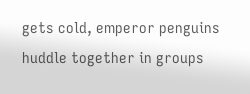gets cold, emperor penguins huddle together in groups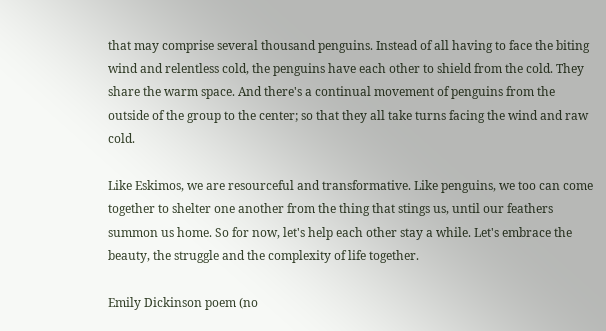that may comprise several thousand penguins. Instead of all having to face the biting wind and relentless cold, the penguins have each other to shield from the cold. They share the warm space. And there's a continual movement of penguins from the outside of the group to the center; so that they all take turns facing the wind and raw cold.

Like Eskimos, we are resourceful and transformative. Like penguins, we too can come together to shelter one another from the thing that stings us, until our feathers summon us home. So for now, let's help each other stay a while. Let's embrace the beauty, the struggle and the complexity of life together.

Emily Dickinson poem (no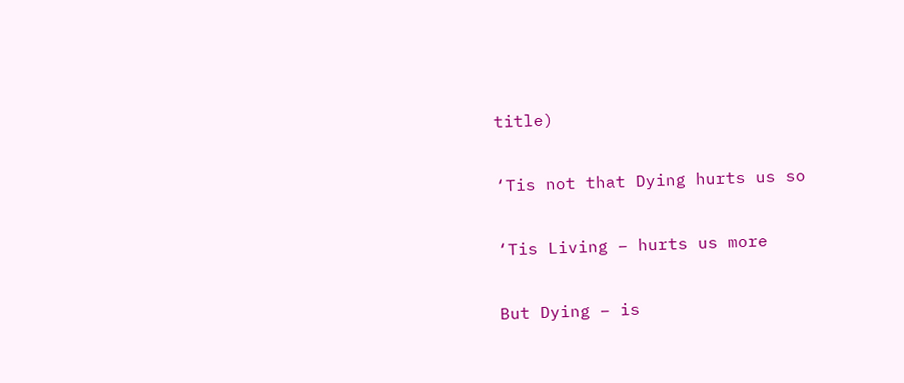title)

‘Tis not that Dying hurts us so

‘Tis Living – hurts us more

But Dying – is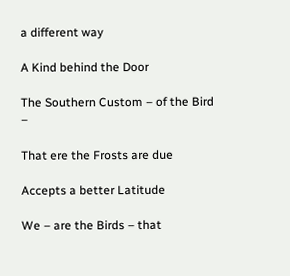a different way

A Kind behind the Door

The Southern Custom – of the Bird –

That ere the Frosts are due

Accepts a better Latitude

We – are the Birds – that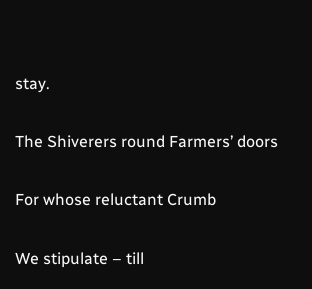stay.

The Shiverers round Farmers’ doors

For whose reluctant Crumb

We stipulate – till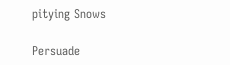pitying Snows

Persuade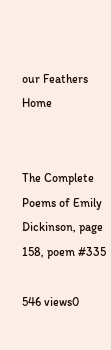our Feathers Home


The Complete Poems of Emily Dickinson, page 158, poem #335

546 views0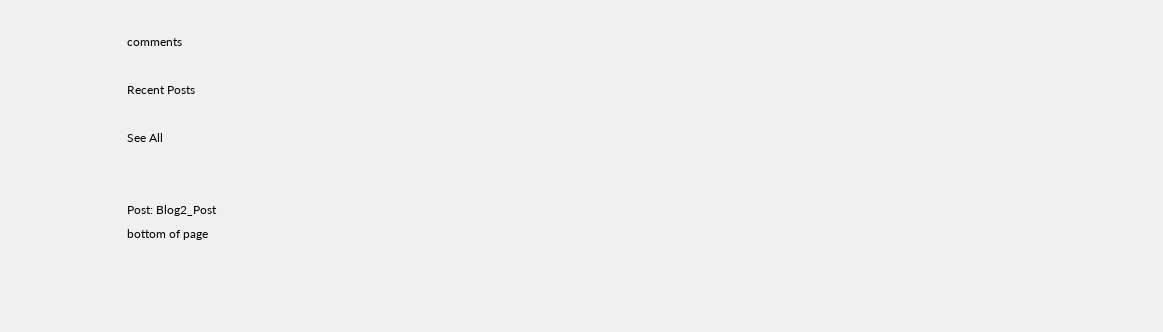comments

Recent Posts

See All


Post: Blog2_Post
bottom of page